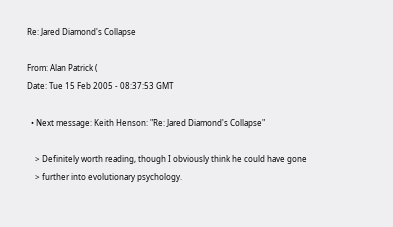Re: Jared Diamond's Collapse

From: Alan Patrick (
Date: Tue 15 Feb 2005 - 08:37:53 GMT

  • Next message: Keith Henson: "Re: Jared Diamond's Collapse"

    > Definitely worth reading, though I obviously think he could have gone
    > further into evolutionary psychology.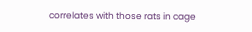correlates with those rats in cage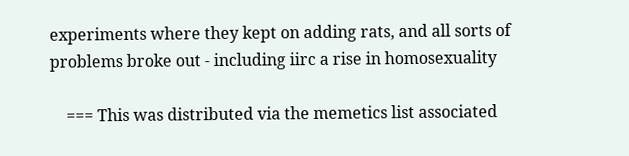experiments where they kept on adding rats, and all sorts of problems broke out - including iirc a rise in homosexuality

    === This was distributed via the memetics list associated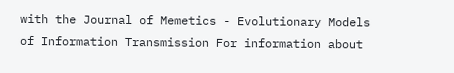with the Journal of Memetics - Evolutionary Models of Information Transmission For information about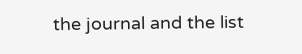the journal and the list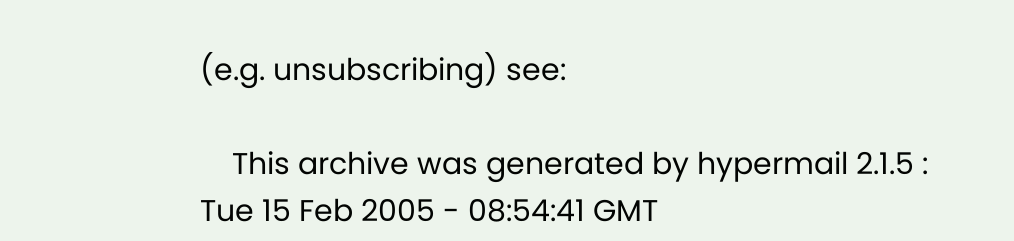(e.g. unsubscribing) see:

    This archive was generated by hypermail 2.1.5 : Tue 15 Feb 2005 - 08:54:41 GMT